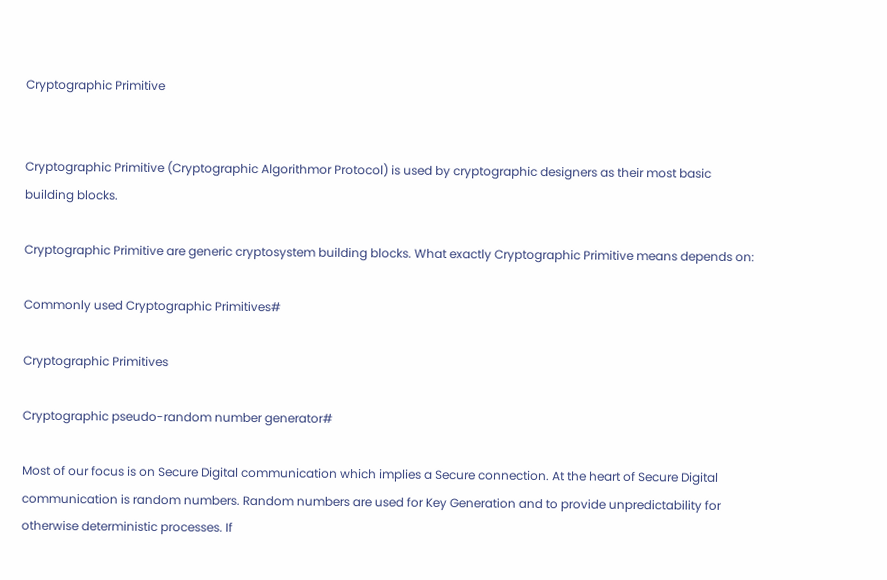Cryptographic Primitive


Cryptographic Primitive (Cryptographic Algorithmor Protocol) is used by cryptographic designers as their most basic building blocks.

Cryptographic Primitive are generic cryptosystem building blocks. What exactly Cryptographic Primitive means depends on:

Commonly used Cryptographic Primitives#

Cryptographic Primitives

Cryptographic pseudo-random number generator#

Most of our focus is on Secure Digital communication which implies a Secure connection. At the heart of Secure Digital communication is random numbers. Random numbers are used for Key Generation and to provide unpredictability for otherwise deterministic processes. If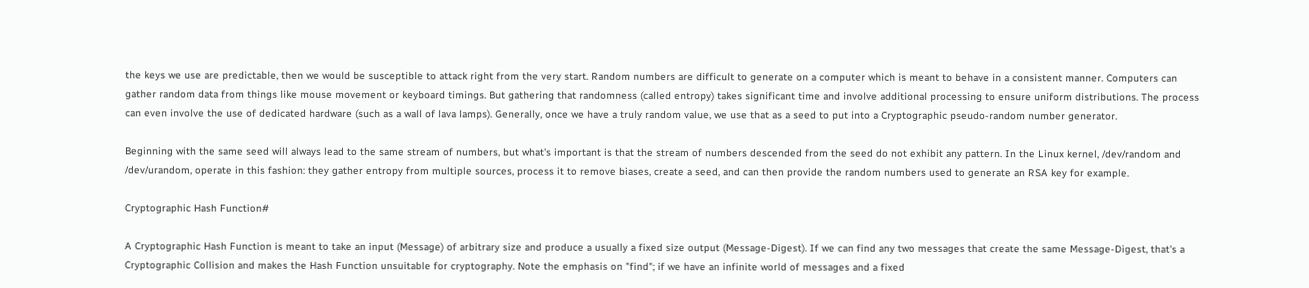the keys we use are predictable, then we would be susceptible to attack right from the very start. Random numbers are difficult to generate on a computer which is meant to behave in a consistent manner. Computers can gather random data from things like mouse movement or keyboard timings. But gathering that randomness (called entropy) takes significant time and involve additional processing to ensure uniform distributions. The process can even involve the use of dedicated hardware (such as a wall of lava lamps). Generally, once we have a truly random value, we use that as a seed to put into a Cryptographic pseudo-random number generator.

Beginning with the same seed will always lead to the same stream of numbers, but what's important is that the stream of numbers descended from the seed do not exhibit any pattern. In the Linux kernel, /dev/random and /dev/urandom, operate in this fashion: they gather entropy from multiple sources, process it to remove biases, create a seed, and can then provide the random numbers used to generate an RSA key for example.

Cryptographic Hash Function#

A Cryptographic Hash Function is meant to take an input (Message) of arbitrary size and produce a usually a fixed size output (Message-Digest). If we can find any two messages that create the same Message-Digest, that's a Cryptographic Collision and makes the Hash Function unsuitable for cryptography. Note the emphasis on "find"; if we have an infinite world of messages and a fixed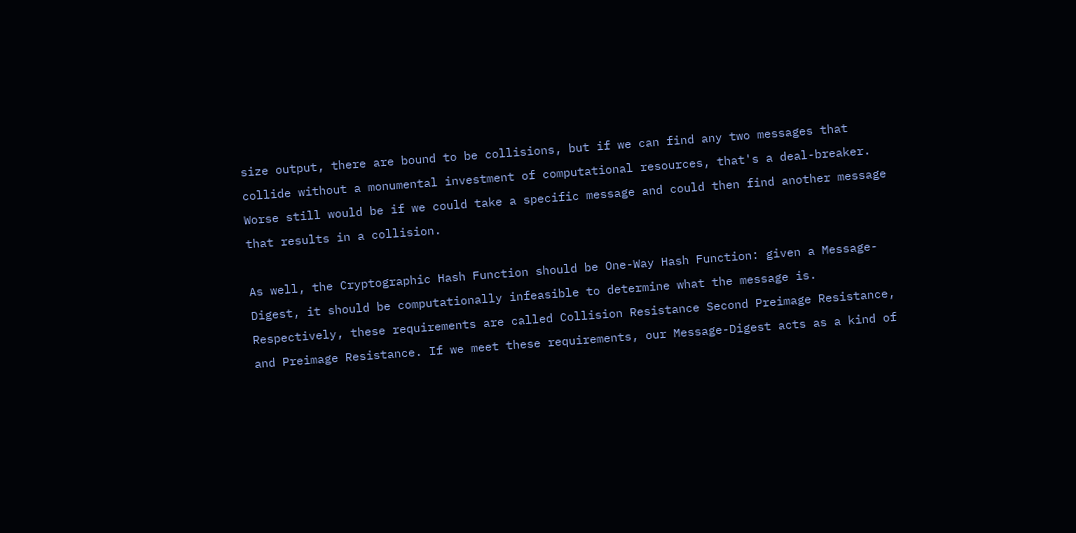size output, there are bound to be collisions, but if we can find any two messages that collide without a monumental investment of computational resources, that's a deal-breaker. Worse still would be if we could take a specific message and could then find another message that results in a collision.

As well, the Cryptographic Hash Function should be One-Way Hash Function: given a Message-Digest, it should be computationally infeasible to determine what the message is. Respectively, these requirements are called Collision Resistance Second Preimage Resistance, and Preimage Resistance. If we meet these requirements, our Message-Digest acts as a kind of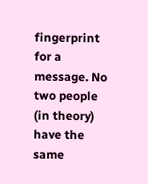fingerprint for a message. No two people (in theory) have the same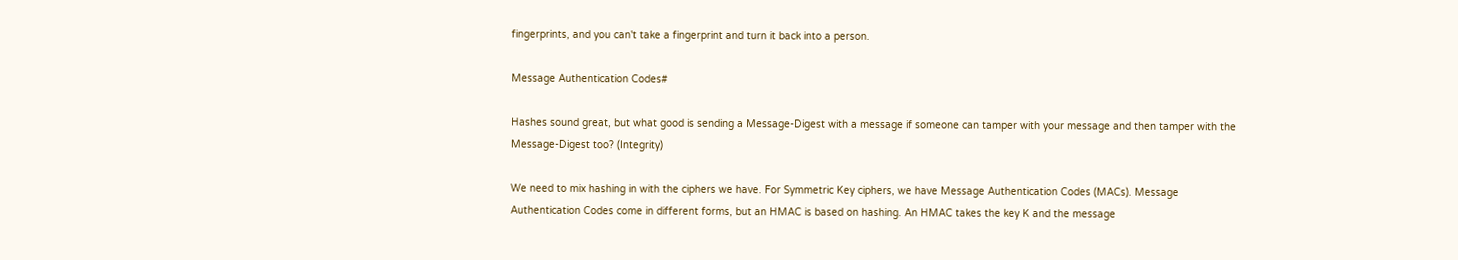fingerprints, and you can't take a fingerprint and turn it back into a person.

Message Authentication Codes#

Hashes sound great, but what good is sending a Message-Digest with a message if someone can tamper with your message and then tamper with the Message-Digest too? (Integrity)

We need to mix hashing in with the ciphers we have. For Symmetric Key ciphers, we have Message Authentication Codes (MACs). Message Authentication Codes come in different forms, but an HMAC is based on hashing. An HMAC takes the key K and the message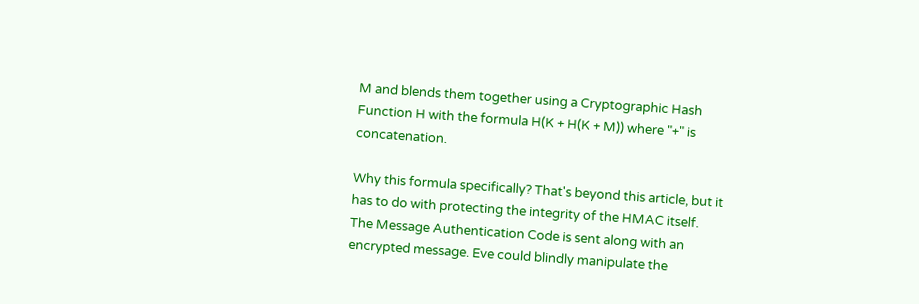M and blends them together using a Cryptographic Hash Function H with the formula H(K + H(K + M)) where "+" is concatenation.

Why this formula specifically? That's beyond this article, but it has to do with protecting the integrity of the HMAC itself. The Message Authentication Code is sent along with an encrypted message. Eve could blindly manipulate the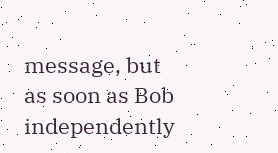message, but as soon as Bob independently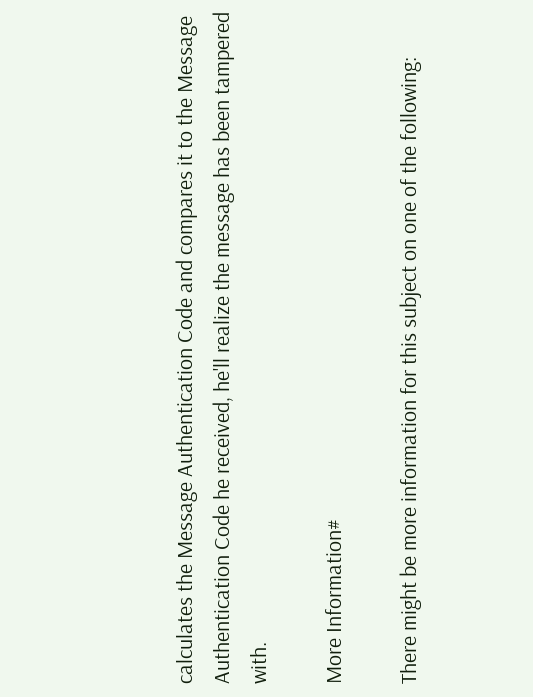calculates the Message Authentication Code and compares it to the Message Authentication Code he received, he'll realize the message has been tampered with.

More Information#

There might be more information for this subject on one of the following: